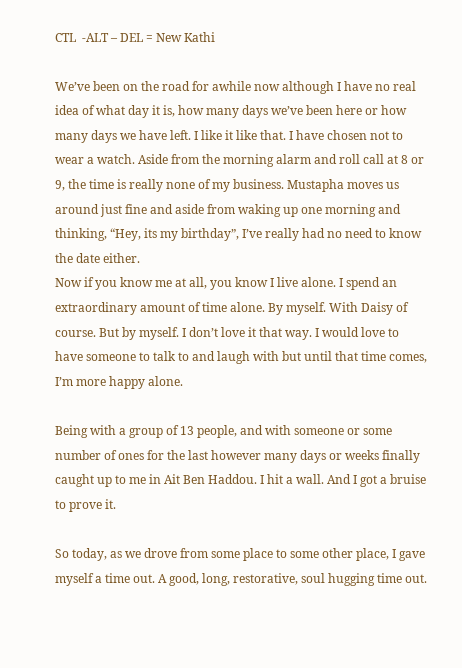CTL  -ALT – DEL = New Kathi

We’ve been on the road for awhile now although I have no real idea of what day it is, how many days we’ve been here or how many days we have left. I like it like that. I have chosen not to wear a watch. Aside from the morning alarm and roll call at 8 or 9, the time is really none of my business. Mustapha moves us around just fine and aside from waking up one morning and thinking, “Hey, its my birthday”, I’ve really had no need to know the date either.
Now if you know me at all, you know I live alone. I spend an extraordinary amount of time alone. By myself. With Daisy of course. But by myself. I don’t love it that way. I would love to have someone to talk to and laugh with but until that time comes, I’m more happy alone.

Being with a group of 13 people, and with someone or some number of ones for the last however many days or weeks finally caught up to me in Ait Ben Haddou. I hit a wall. And I got a bruise to prove it.

So today, as we drove from some place to some other place, I gave myself a time out. A good, long, restorative, soul hugging time out.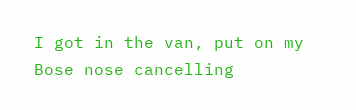I got in the van, put on my Bose nose cancelling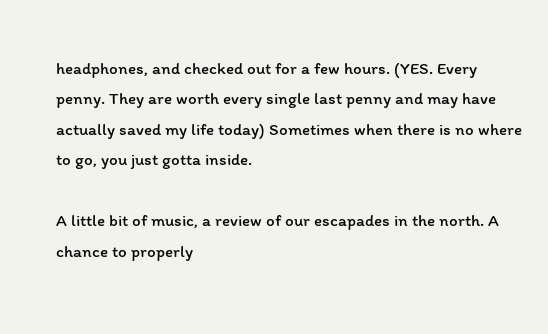headphones, and checked out for a few hours. (YES. Every penny. They are worth every single last penny and may have actually saved my life today) Sometimes when there is no where to go, you just gotta inside.

A little bit of music, a review of our escapades in the north. A chance to properly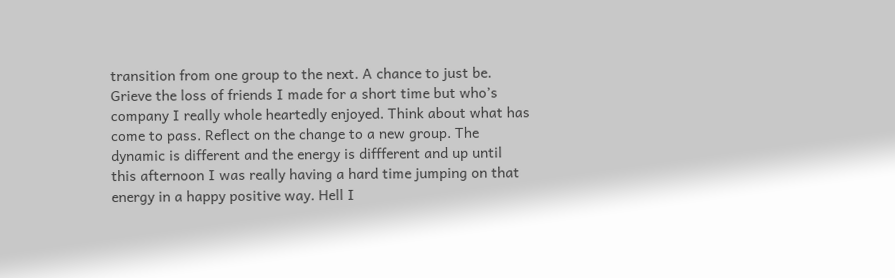transition from one group to the next. A chance to just be. Grieve the loss of friends I made for a short time but who’s company I really whole heartedly enjoyed. Think about what has come to pass. Reflect on the change to a new group. The dynamic is different and the energy is diffferent and up until this afternoon I was really having a hard time jumping on that energy in a happy positive way. Hell I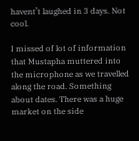havent’t laughed in 3 days. Not cool.

I missed of lot of information that Mustapha muttered into the microphone as we travelled along the road. Something about dates. There was a huge market on the side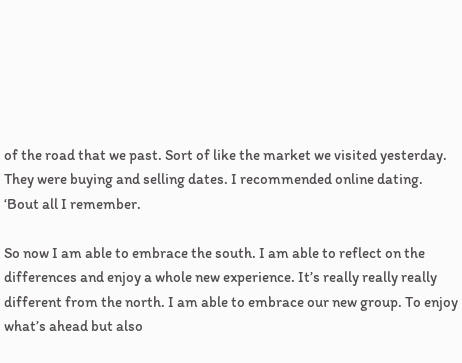of the road that we past. Sort of like the market we visited yesterday. They were buying and selling dates. I recommended online dating. ‘Bout all I remember.

So now I am able to embrace the south. I am able to reflect on the differences and enjoy a whole new experience. It’s really really really different from the north. I am able to embrace our new group. To enjoy what’s ahead but also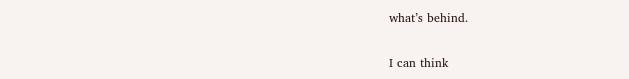what’s behind.

I can think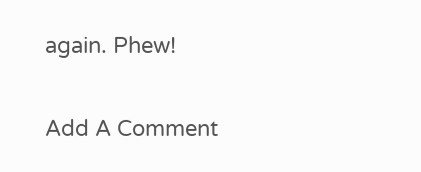again. Phew!

Add A Comment